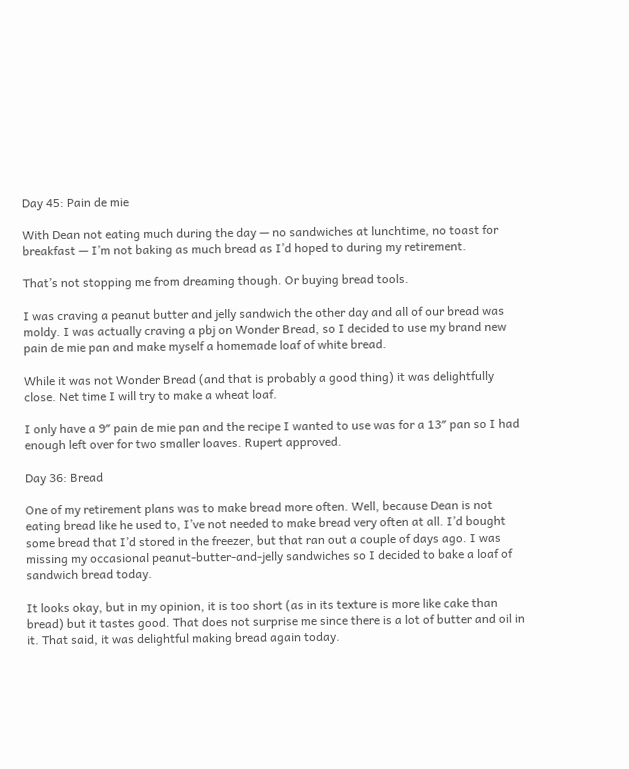Day 45: Pain de mie

With Dean not eating much during the day — no sandwiches at lunchtime, no toast for breakfast — I’m not baking as much bread as I’d hoped to during my retirement.

That’s not stopping me from dreaming though. Or buying bread tools.

I was craving a peanut butter and jelly sandwich the other day and all of our bread was moldy. I was actually craving a pbj on Wonder Bread, so I decided to use my brand new pain de mie pan and make myself a homemade loaf of white bread.

While it was not Wonder Bread (and that is probably a good thing) it was delightfully close. Net time I will try to make a wheat loaf.

I only have a 9″ pain de mie pan and the recipe I wanted to use was for a 13″ pan so I had enough left over for two smaller loaves. Rupert approved.

Day 36: Bread

One of my retirement plans was to make bread more often. Well, because Dean is not eating bread like he used to, I’ve not needed to make bread very often at all. I’d bought some bread that I’d stored in the freezer, but that ran out a couple of days ago. I was missing my occasional peanut-butter-and-jelly sandwiches so I decided to bake a loaf of sandwich bread today.

It looks okay, but in my opinion, it is too short (as in its texture is more like cake than bread) but it tastes good. That does not surprise me since there is a lot of butter and oil in it. That said, it was delightful making bread again today.